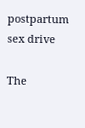postpartum sex drive

The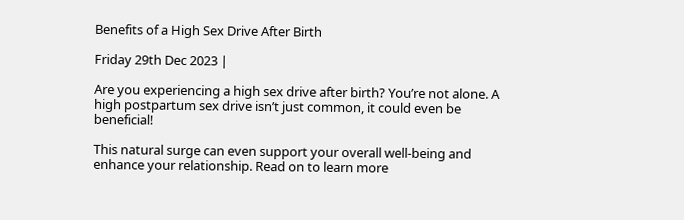Benefits of a High Sex Drive After Birth

Friday 29th Dec 2023 |

Are you experiencing a high sex drive after birth? You’re not alone. A high postpartum sex drive isn’t just common, it could even be beneficial!

This natural surge can even support your overall well-being and enhance your relationship. Read on to learn more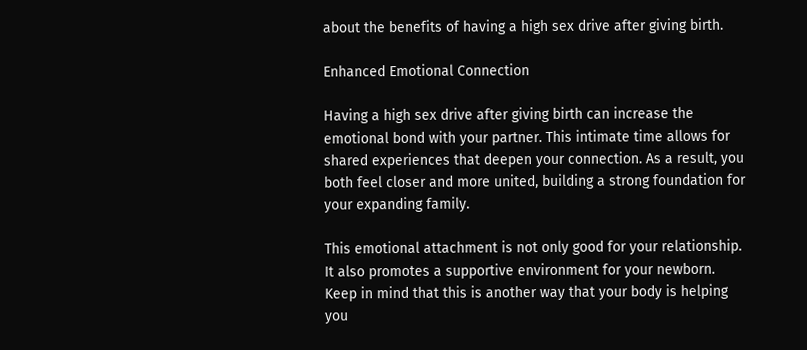about the benefits of having a high sex drive after giving birth.

Enhanced Emotional Connection

Having a high sex drive after giving birth can increase the emotional bond with your partner. This intimate time allows for shared experiences that deepen your connection. As a result, you both feel closer and more united, building a strong foundation for your expanding family.

This emotional attachment is not only good for your relationship. It also promotes a supportive environment for your newborn. Keep in mind that this is another way that your body is helping you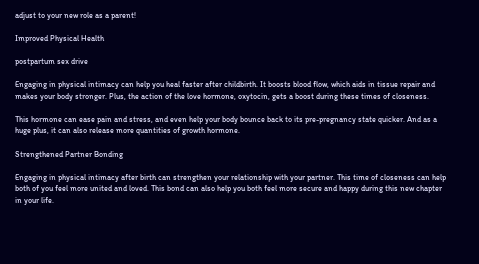adjust to your new role as a parent!

Improved Physical Health

postpartum sex drive

Engaging in physical intimacy can help you heal faster after childbirth. It boosts blood flow, which aids in tissue repair and makes your body stronger. Plus, the action of the love hormone, oxytocin, gets a boost during these times of closeness.

This hormone can ease pain and stress, and even help your body bounce back to its pre-pregnancy state quicker. And as a huge plus, it can also release more quantities of growth hormone.

Strengthened Partner Bonding

Engaging in physical intimacy after birth can strengthen your relationship with your partner. This time of closeness can help both of you feel more united and loved. This bond can also help you both feel more secure and happy during this new chapter in your life.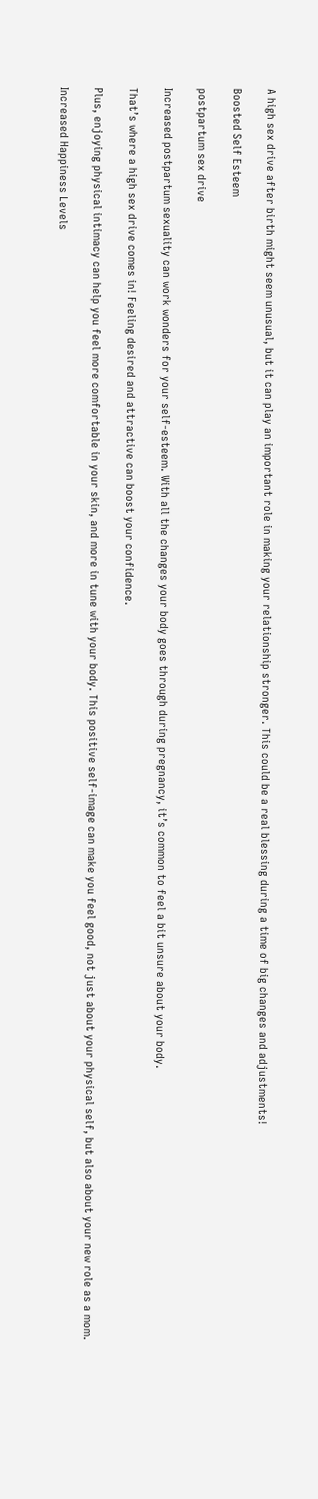A high sex drive after birth might seem unusual, but it can play an important role in making your relationship stronger. This could be a real blessing during a time of big changes and adjustments!

Boosted Self Esteem

postpartum sex drive

Increased postpartum sexuality can work wonders for your self-esteem. With all the changes your body goes through during pregnancy, it’s common to feel a bit unsure about your body.

That’s where a high sex drive comes in! Feeling desired and attractive can boost your confidence.

Plus, enjoying physical intimacy can help you feel more comfortable in your skin, and more in tune with your body. This positive self-image can make you feel good, not just about your physical self, but also about your new role as a mom.

Increased Happiness Levels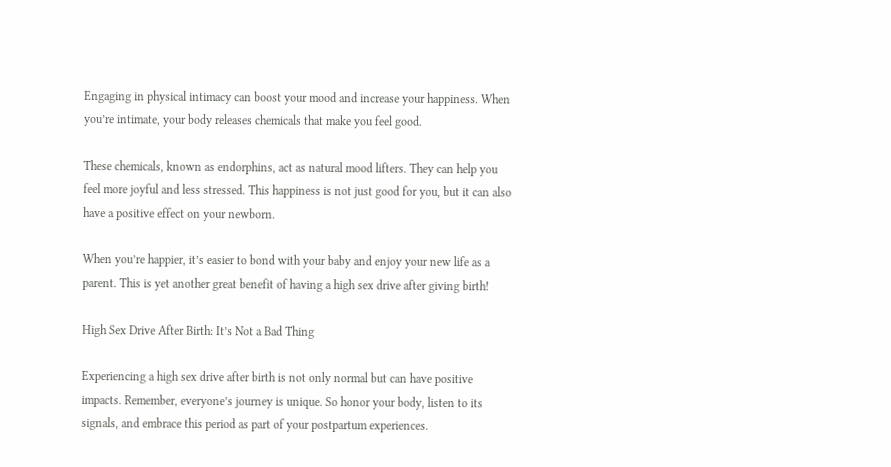Engaging in physical intimacy can boost your mood and increase your happiness. When you’re intimate, your body releases chemicals that make you feel good.

These chemicals, known as endorphins, act as natural mood lifters. They can help you feel more joyful and less stressed. This happiness is not just good for you, but it can also have a positive effect on your newborn.

When you’re happier, it’s easier to bond with your baby and enjoy your new life as a parent. This is yet another great benefit of having a high sex drive after giving birth!

High Sex Drive After Birth: It’s Not a Bad Thing

Experiencing a high sex drive after birth is not only normal but can have positive impacts. Remember, everyone’s journey is unique. So honor your body, listen to its signals, and embrace this period as part of your postpartum experiences.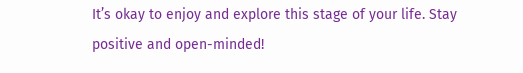It’s okay to enjoy and explore this stage of your life. Stay positive and open-minded!